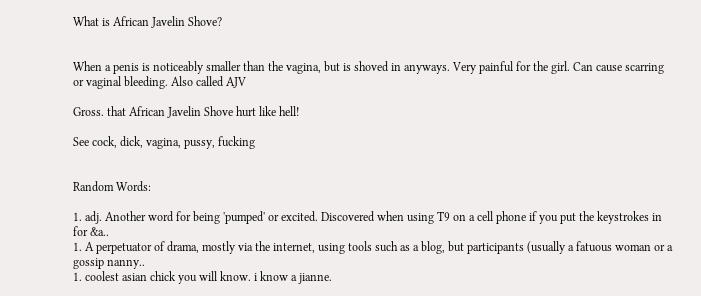What is African Javelin Shove?


When a penis is noticeably smaller than the vagina, but is shoved in anyways. Very painful for the girl. Can cause scarring or vaginal bleeding. Also called AJV

Gross. that African Javelin Shove hurt like hell!

See cock, dick, vagina, pussy, fucking


Random Words:

1. adj. Another word for being 'pumped' or excited. Discovered when using T9 on a cell phone if you put the keystrokes in for &a..
1. A perpetuator of drama, mostly via the internet, using tools such as a blog, but participants (usually a fatuous woman or a gossip nanny..
1. coolest asian chick you will know. i know a jianne.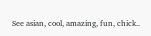See asian, cool, amazing, fun, chick..